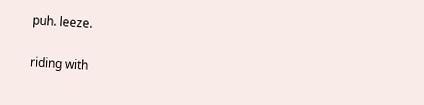puh. leeze.

riding with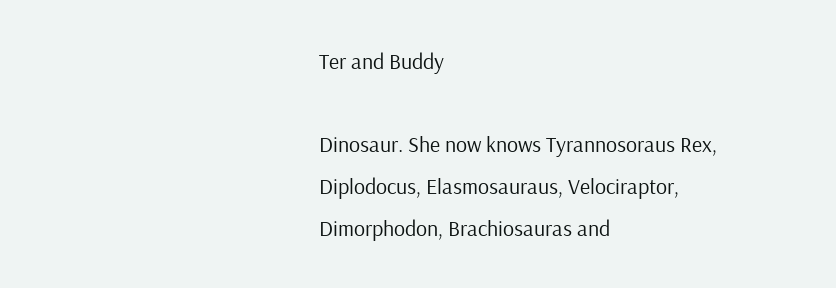Ter and Buddy

Dinosaur. She now knows Tyrannosoraus Rex, Diplodocus, Elasmosauraus, Velociraptor, Dimorphodon, Brachiosauras and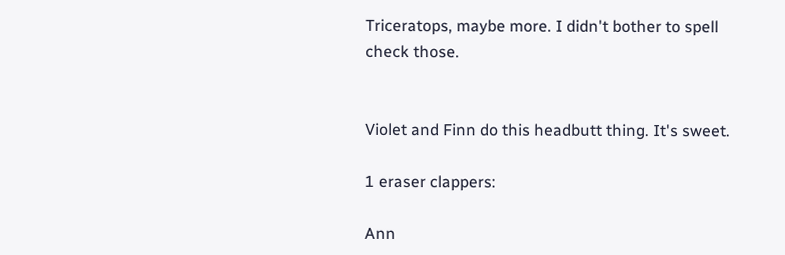Triceratops, maybe more. I didn't bother to spell check those.


Violet and Finn do this headbutt thing. It's sweet.

1 eraser clappers:

Ann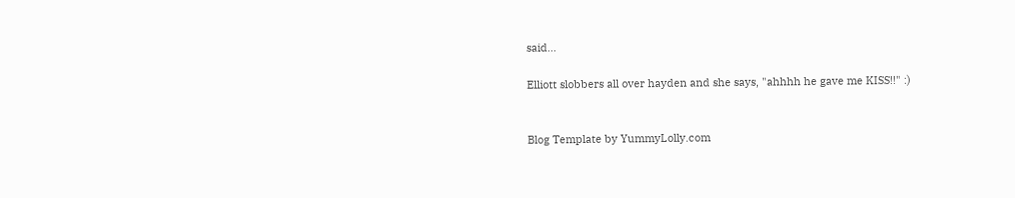said...

Elliott slobbers all over hayden and she says, "ahhhh he gave me KISS!!" :)


Blog Template by YummyLolly.com